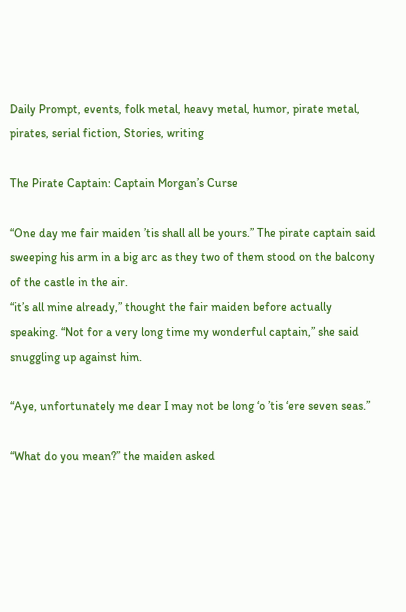Daily Prompt, events, folk metal, heavy metal, humor, pirate metal, pirates, serial fiction, Stories, writing

The Pirate Captain: Captain Morgan’s Curse

“One day me fair maiden ’tis shall all be yours.” The pirate captain said sweeping his arm in a big arc as they two of them stood on the balcony of the castle in the air.
“it’s all mine already,” thought the fair maiden before actually speaking. “Not for a very long time my wonderful captain,” she said snuggling up against him.

“Aye, unfortunately me dear I may not be long ‘o ’tis ‘ere seven seas.”

“What do you mean?” the maiden asked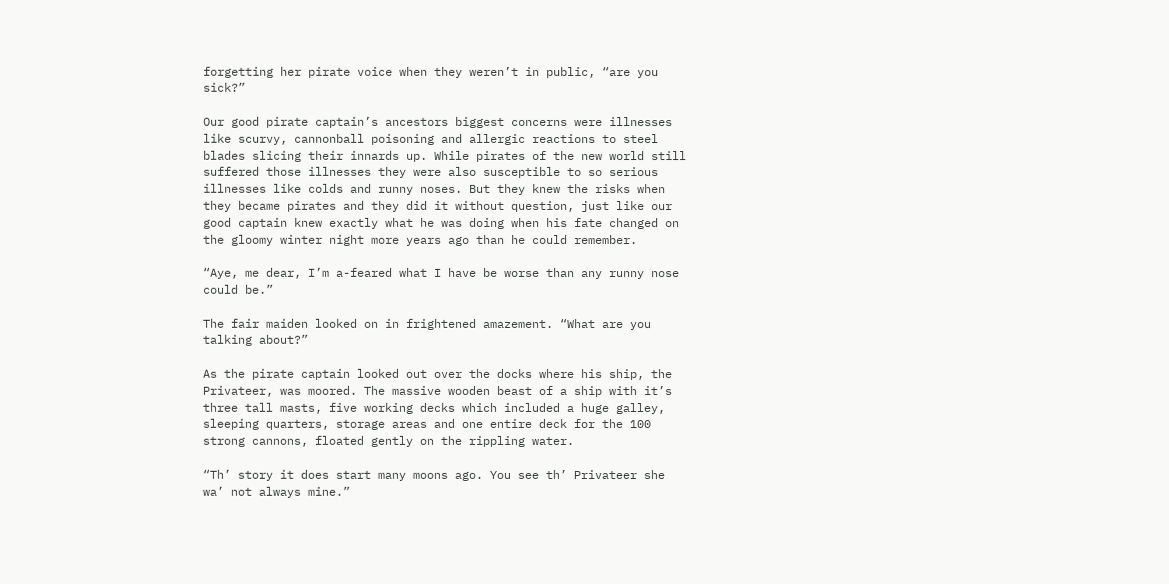forgetting her pirate voice when they weren’t in public, “are you sick?”

Our good pirate captain’s ancestors biggest concerns were illnesses like scurvy, cannonball poisoning and allergic reactions to steel blades slicing their innards up. While pirates of the new world still suffered those illnesses they were also susceptible to so serious illnesses like colds and runny noses. But they knew the risks when they became pirates and they did it without question, just like our good captain knew exactly what he was doing when his fate changed on the gloomy winter night more years ago than he could remember.

“Aye, me dear, I’m a-feared what I have be worse than any runny nose could be.”

The fair maiden looked on in frightened amazement. “What are you talking about?”

As the pirate captain looked out over the docks where his ship, the Privateer, was moored. The massive wooden beast of a ship with it’s three tall masts, five working decks which included a huge galley, sleeping quarters, storage areas and one entire deck for the 100 strong cannons, floated gently on the rippling water.

“Th’ story it does start many moons ago. You see th’ Privateer she wa’ not always mine.”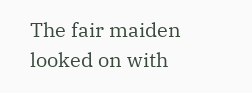The fair maiden looked on with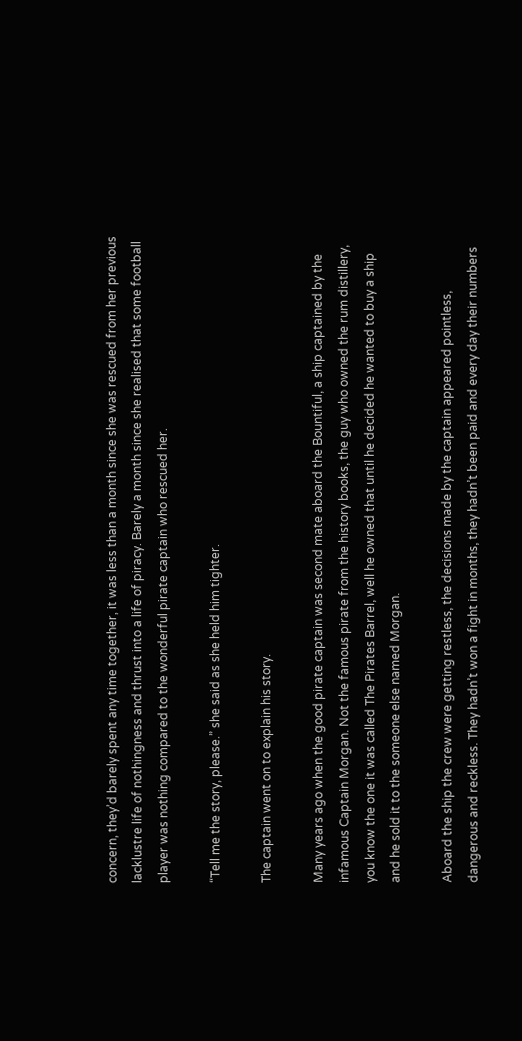concern, they’d barely spent any time together, it was less than a month since she was rescued from her previous lacklustre life of nothingness and thrust into a life of piracy. Barely a month since she realised that some football player was nothing compared to the wonderful pirate captain who rescued her.

“Tell me the story, please.” she said as she held him tighter.

The captain went on to explain his story.

Many years ago when the good pirate captain was second mate aboard the Bountiful, a ship captained by the infamous Captain Morgan. Not the famous pirate from the history books, the guy who owned the rum distillery, you know the one it was called The Pirates Barrel, well he owned that until he decided he wanted to buy a ship and he sold it to the someone else named Morgan.

Aboard the ship the crew were getting restless, the decisions made by the captain appeared pointless, dangerous and reckless. They hadn’t won a fight in months, they hadn’t been paid and every day their numbers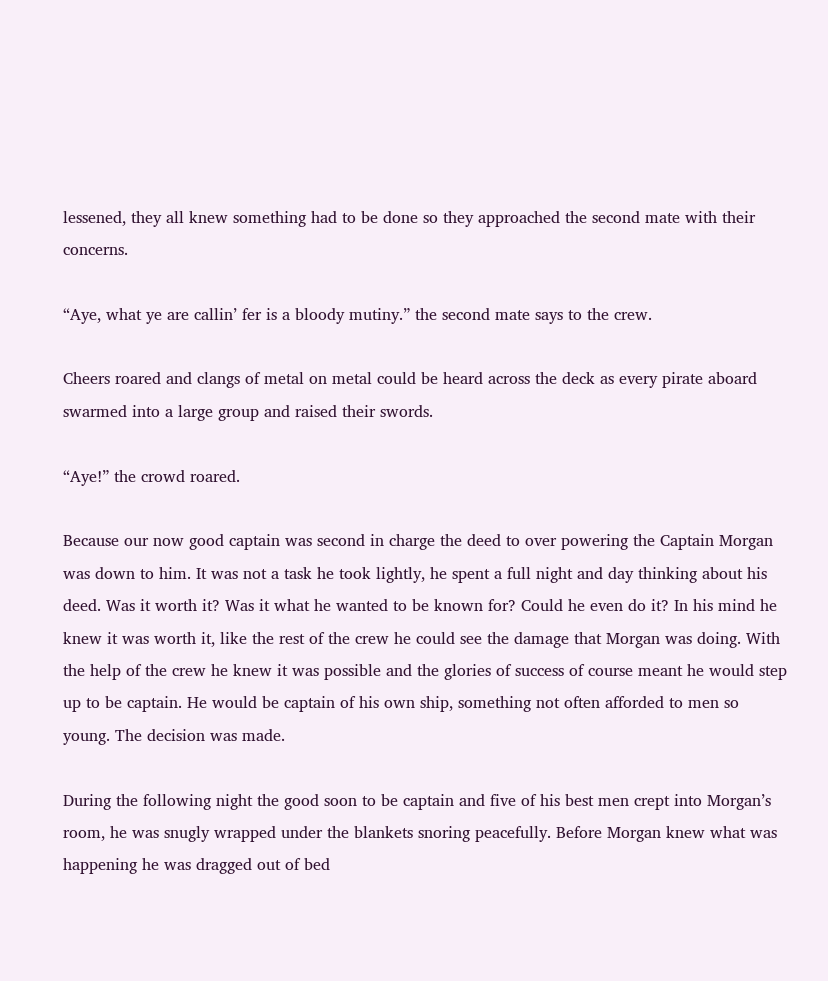lessened, they all knew something had to be done so they approached the second mate with their concerns.

“Aye, what ye are callin’ fer is a bloody mutiny.” the second mate says to the crew.

Cheers roared and clangs of metal on metal could be heard across the deck as every pirate aboard swarmed into a large group and raised their swords.

“Aye!” the crowd roared.

Because our now good captain was second in charge the deed to over powering the Captain Morgan was down to him. It was not a task he took lightly, he spent a full night and day thinking about his deed. Was it worth it? Was it what he wanted to be known for? Could he even do it? In his mind he knew it was worth it, like the rest of the crew he could see the damage that Morgan was doing. With the help of the crew he knew it was possible and the glories of success of course meant he would step up to be captain. He would be captain of his own ship, something not often afforded to men so young. The decision was made.

During the following night the good soon to be captain and five of his best men crept into Morgan’s room, he was snugly wrapped under the blankets snoring peacefully. Before Morgan knew what was happening he was dragged out of bed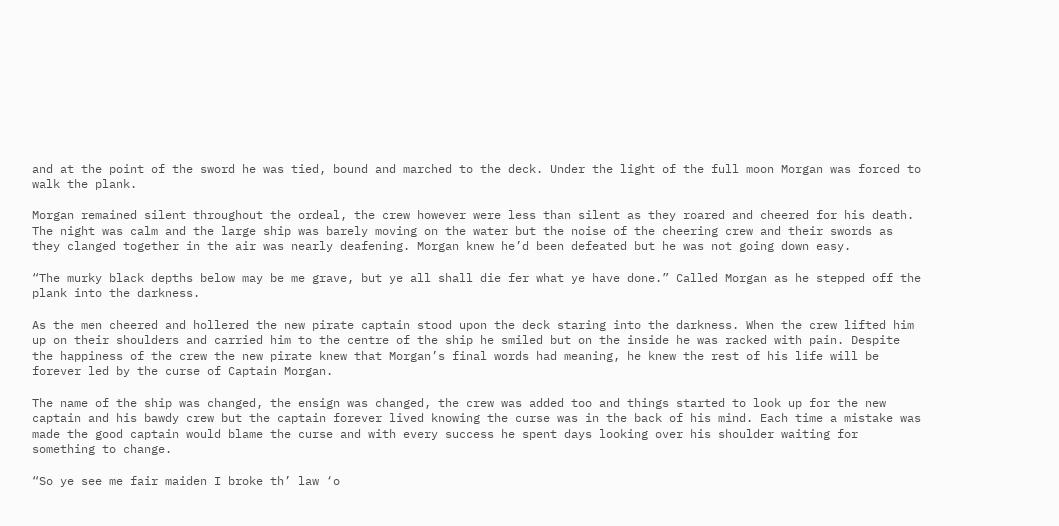and at the point of the sword he was tied, bound and marched to the deck. Under the light of the full moon Morgan was forced to walk the plank.

Morgan remained silent throughout the ordeal, the crew however were less than silent as they roared and cheered for his death. The night was calm and the large ship was barely moving on the water but the noise of the cheering crew and their swords as they clanged together in the air was nearly deafening. Morgan knew he’d been defeated but he was not going down easy.

“The murky black depths below may be me grave, but ye all shall die fer what ye have done.” Called Morgan as he stepped off the plank into the darkness.

As the men cheered and hollered the new pirate captain stood upon the deck staring into the darkness. When the crew lifted him up on their shoulders and carried him to the centre of the ship he smiled but on the inside he was racked with pain. Despite the happiness of the crew the new pirate knew that Morgan’s final words had meaning, he knew the rest of his life will be forever led by the curse of Captain Morgan.

The name of the ship was changed, the ensign was changed, the crew was added too and things started to look up for the new captain and his bawdy crew but the captain forever lived knowing the curse was in the back of his mind. Each time a mistake was made the good captain would blame the curse and with every success he spent days looking over his shoulder waiting for something to change.

“So ye see me fair maiden I broke th’ law ‘o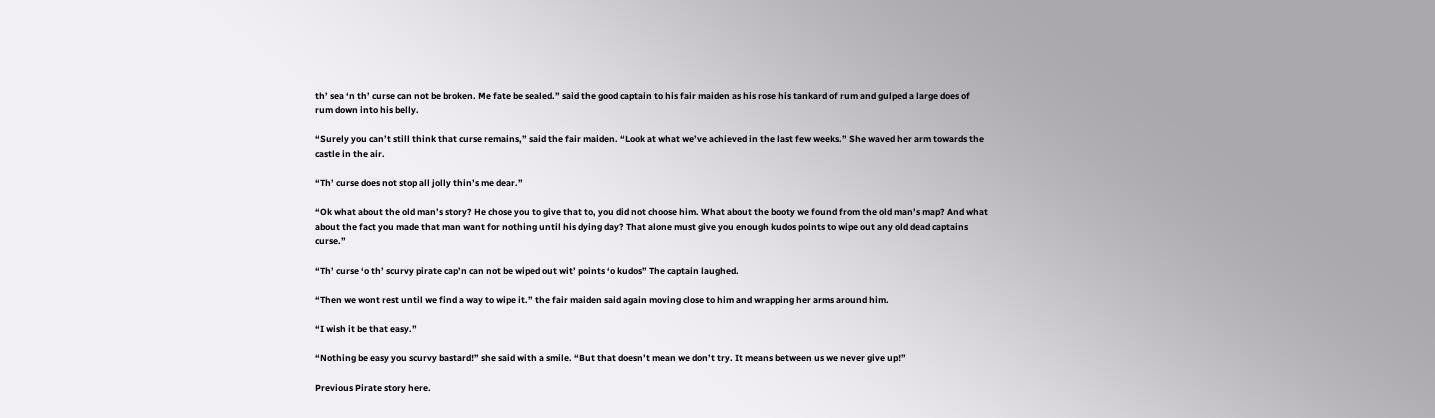th’ sea ‘n th’ curse can not be broken. Me fate be sealed.” said the good captain to his fair maiden as his rose his tankard of rum and gulped a large does of rum down into his belly.

“Surely you can’t still think that curse remains,” said the fair maiden. “Look at what we’ve achieved in the last few weeks.” She waved her arm towards the castle in the air.

“Th’ curse does not stop all jolly thin’s me dear.”

“Ok what about the old man’s story? He chose you to give that to, you did not choose him. What about the booty we found from the old man’s map? And what about the fact you made that man want for nothing until his dying day? That alone must give you enough kudos points to wipe out any old dead captains curse.”

“Th’ curse ‘o th’ scurvy pirate cap’n can not be wiped out wit’ points ‘o kudos” The captain laughed.

“Then we wont rest until we find a way to wipe it.” the fair maiden said again moving close to him and wrapping her arms around him.

“I wish it be that easy.”

“Nothing be easy you scurvy bastard!” she said with a smile. “But that doesn’t mean we don’t try. It means between us we never give up!”

Previous Pirate story here.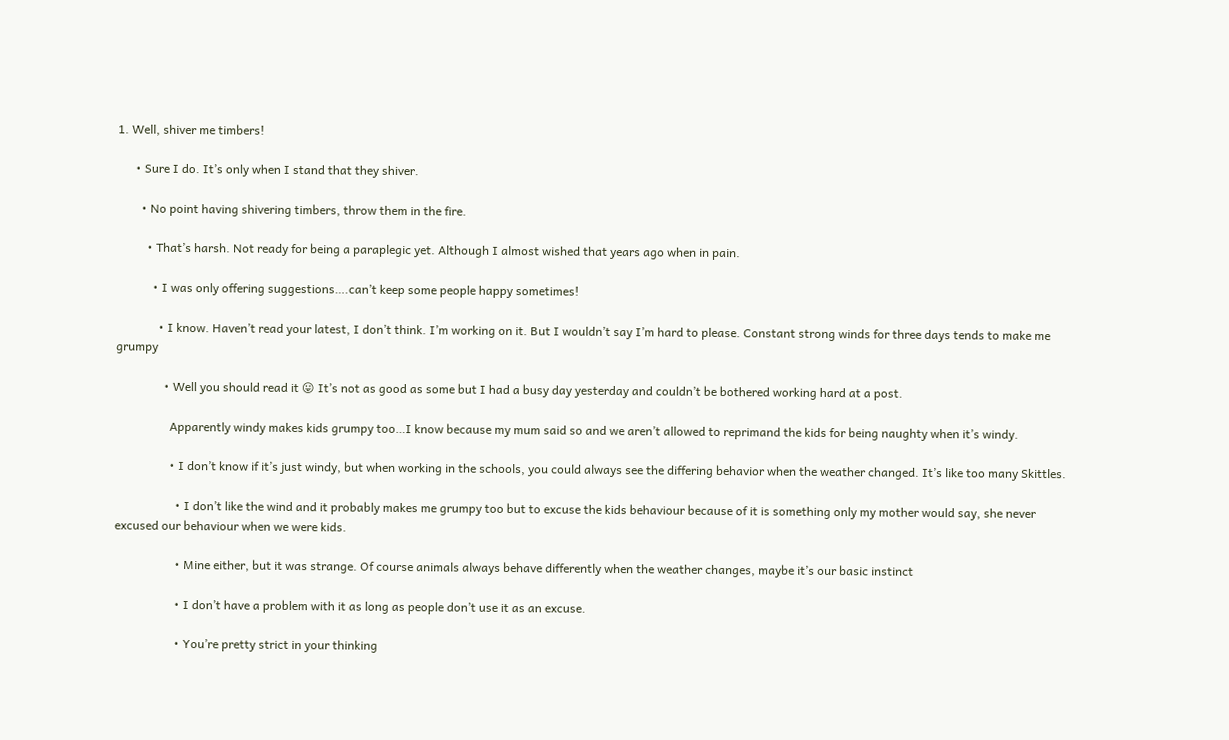1. Well, shiver me timbers!

      • Sure I do. It’s only when I stand that they shiver.

        • No point having shivering timbers, throw them in the fire.

          • That’s harsh. Not ready for being a paraplegic yet. Although I almost wished that years ago when in pain.

            • I was only offering suggestions….can’t keep some people happy sometimes!

              • I know. Haven’t read your latest, I don’t think. I’m working on it. But I wouldn’t say I’m hard to please. Constant strong winds for three days tends to make me grumpy

                • Well you should read it 😛 It’s not as good as some but I had a busy day yesterday and couldn’t be bothered working hard at a post.

                  Apparently windy makes kids grumpy too…I know because my mum said so and we aren’t allowed to reprimand the kids for being naughty when it’s windy.

                  • I don’t know if it’s just windy, but when working in the schools, you could always see the differing behavior when the weather changed. It’s like too many Skittles.

                    • I don’t like the wind and it probably makes me grumpy too but to excuse the kids behaviour because of it is something only my mother would say, she never excused our behaviour when we were kids.

                    • Mine either, but it was strange. Of course animals always behave differently when the weather changes, maybe it’s our basic instinct

                    • I don’t have a problem with it as long as people don’t use it as an excuse.

                    • You’re pretty strict in your thinking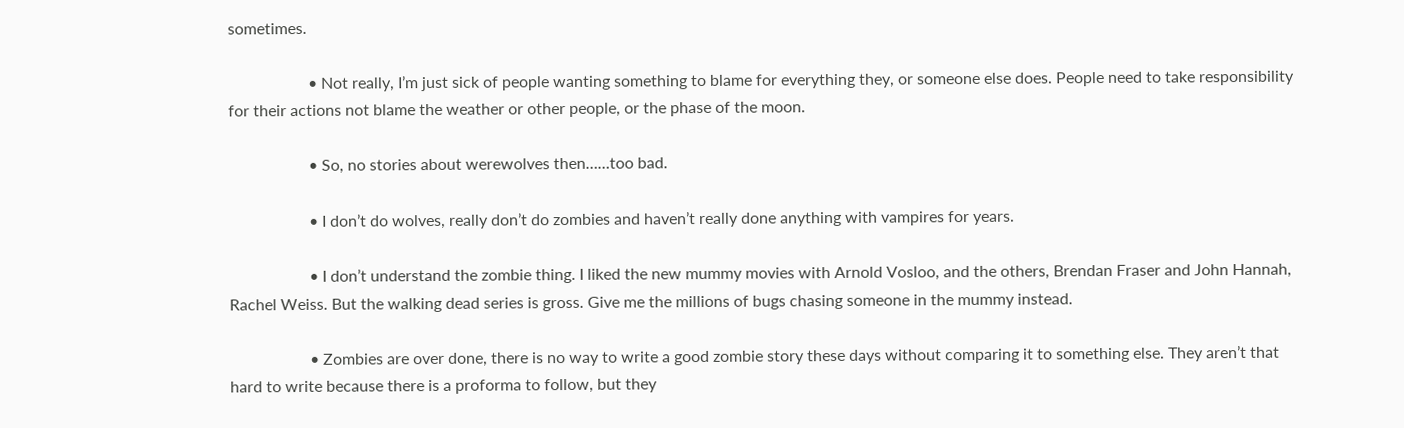sometimes.

                    • Not really, I’m just sick of people wanting something to blame for everything they, or someone else does. People need to take responsibility for their actions not blame the weather or other people, or the phase of the moon.

                    • So, no stories about werewolves then……too bad.

                    • I don’t do wolves, really don’t do zombies and haven’t really done anything with vampires for years.

                    • I don’t understand the zombie thing. I liked the new mummy movies with Arnold Vosloo, and the others, Brendan Fraser and John Hannah, Rachel Weiss. But the walking dead series is gross. Give me the millions of bugs chasing someone in the mummy instead.

                    • Zombies are over done, there is no way to write a good zombie story these days without comparing it to something else. They aren’t that hard to write because there is a proforma to follow, but they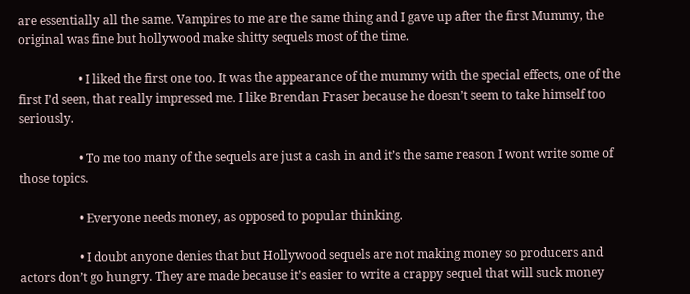are essentially all the same. Vampires to me are the same thing and I gave up after the first Mummy, the original was fine but hollywood make shitty sequels most of the time.

                    • I liked the first one too. It was the appearance of the mummy with the special effects, one of the first I’d seen, that really impressed me. I like Brendan Fraser because he doesn’t seem to take himself too seriously.

                    • To me too many of the sequels are just a cash in and it’s the same reason I wont write some of those topics.

                    • Everyone needs money, as opposed to popular thinking.

                    • I doubt anyone denies that but Hollywood sequels are not making money so producers and actors don’t go hungry. They are made because it’s easier to write a crappy sequel that will suck money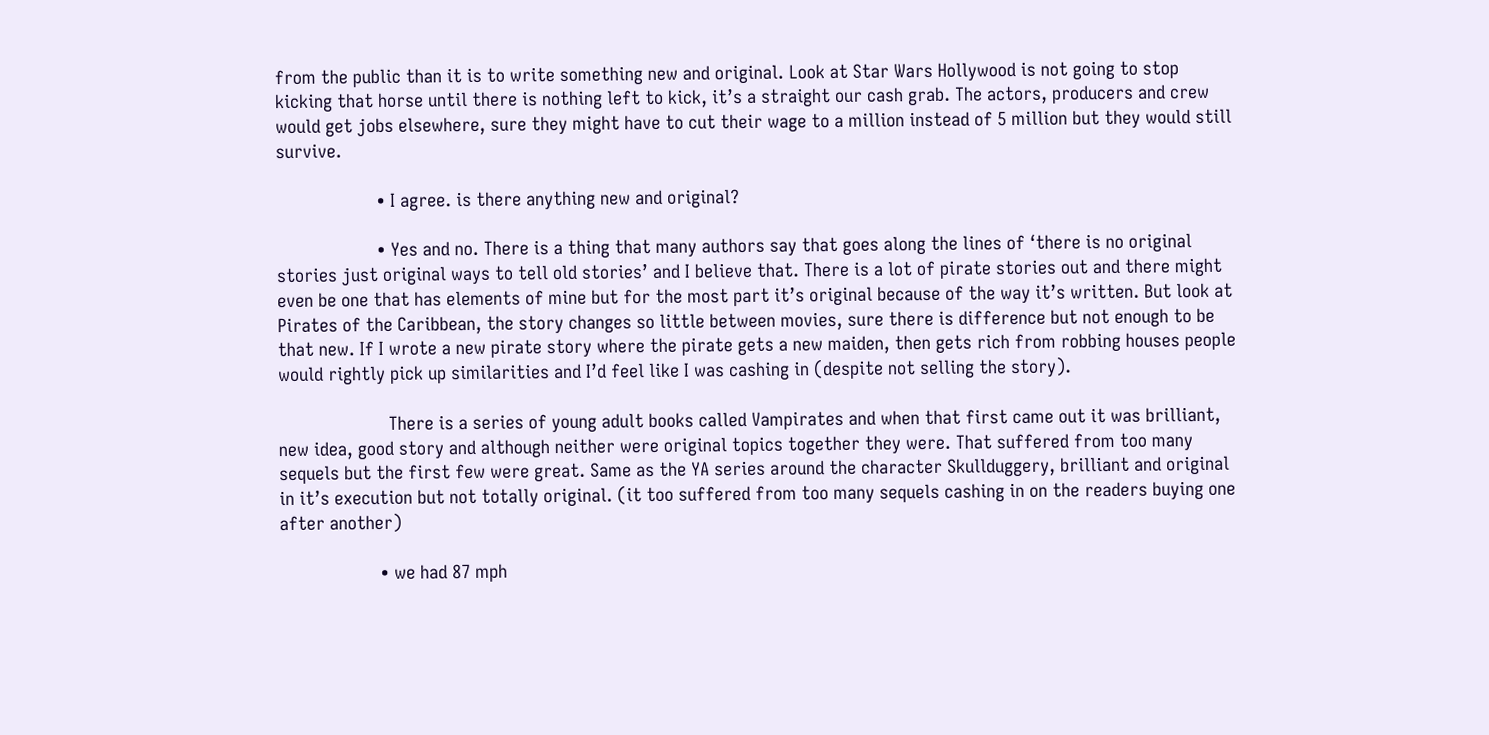from the public than it is to write something new and original. Look at Star Wars Hollywood is not going to stop kicking that horse until there is nothing left to kick, it’s a straight our cash grab. The actors, producers and crew would get jobs elsewhere, sure they might have to cut their wage to a million instead of 5 million but they would still survive.

                    • I agree. is there anything new and original?

                    • Yes and no. There is a thing that many authors say that goes along the lines of ‘there is no original stories just original ways to tell old stories’ and I believe that. There is a lot of pirate stories out and there might even be one that has elements of mine but for the most part it’s original because of the way it’s written. But look at Pirates of the Caribbean, the story changes so little between movies, sure there is difference but not enough to be that new. If I wrote a new pirate story where the pirate gets a new maiden, then gets rich from robbing houses people would rightly pick up similarities and I’d feel like I was cashing in (despite not selling the story).

                      There is a series of young adult books called Vampirates and when that first came out it was brilliant, new idea, good story and although neither were original topics together they were. That suffered from too many sequels but the first few were great. Same as the YA series around the character Skullduggery, brilliant and original in it’s execution but not totally original. (it too suffered from too many sequels cashing in on the readers buying one after another)

                    • we had 87 mph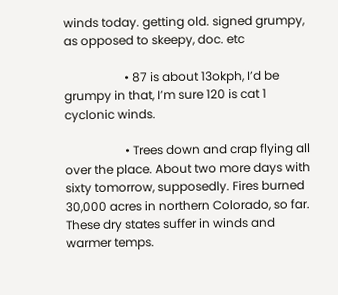winds today. getting old. signed grumpy, as opposed to skeepy, doc. etc

                    • 87 is about 13okph, I’d be grumpy in that, I’m sure 120 is cat 1 cyclonic winds.

                    • Trees down and crap flying all over the place. About two more days with sixty tomorrow, supposedly. Fires burned 30,000 acres in northern Colorado, so far. These dry states suffer in winds and warmer temps.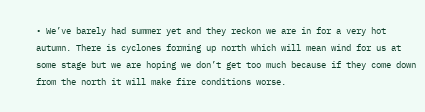• We’ve barely had summer yet and they reckon we are in for a very hot autumn. There is cyclones forming up north which will mean wind for us at some stage but we are hoping we don’t get too much because if they come down from the north it will make fire conditions worse.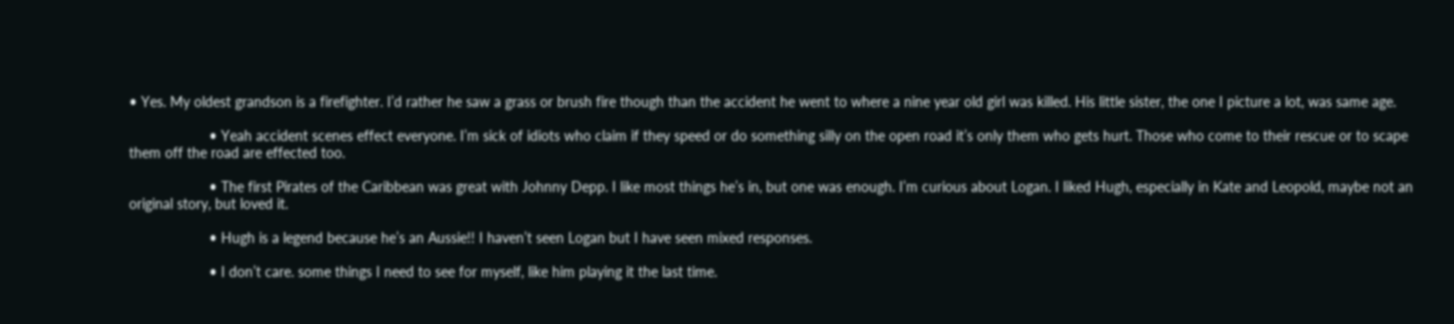• Yes. My oldest grandson is a firefighter. I’d rather he saw a grass or brush fire though than the accident he went to where a nine year old girl was killed. His little sister, the one I picture a lot, was same age.

                    • Yeah accident scenes effect everyone. I’m sick of idiots who claim if they speed or do something silly on the open road it’s only them who gets hurt. Those who come to their rescue or to scape them off the road are effected too.

                    • The first Pirates of the Caribbean was great with Johnny Depp. I like most things he’s in, but one was enough. I’m curious about Logan. I liked Hugh, especially in Kate and Leopold, maybe not an original story, but loved it.

                    • Hugh is a legend because he’s an Aussie!! I haven’t seen Logan but I have seen mixed responses.

                    • I don’t care. some things I need to see for myself, like him playing it the last time.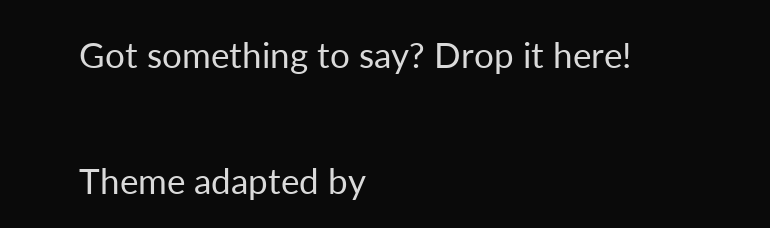Got something to say? Drop it here!

Theme adapted by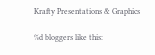Krafty Presentations & Graphics

%d bloggers like this: